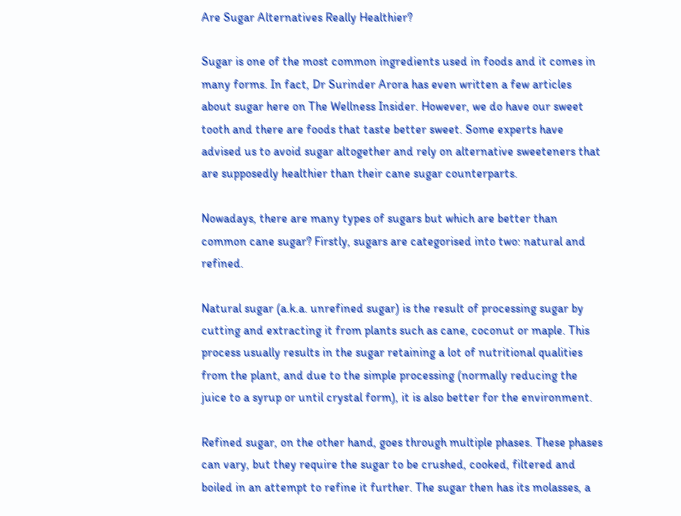Are Sugar Alternatives Really Healthier?

Sugar is one of the most common ingredients used in foods and it comes in many forms. In fact, Dr Surinder Arora has even written a few articles about sugar here on The Wellness Insider. However, we do have our sweet tooth and there are foods that taste better sweet. Some experts have advised us to avoid sugar altogether and rely on alternative sweeteners that are supposedly healthier than their cane sugar counterparts.

Nowadays, there are many types of sugars but which are better than common cane sugar? Firstly, sugars are categorised into two: natural and refined.

Natural sugar (a.k.a. unrefined sugar) is the result of processing sugar by cutting and extracting it from plants such as cane, coconut or maple. This process usually results in the sugar retaining a lot of nutritional qualities from the plant, and due to the simple processing (normally reducing the juice to a syrup or until crystal form), it is also better for the environment.

Refined sugar, on the other hand, goes through multiple phases. These phases can vary, but they require the sugar to be crushed, cooked, filtered and boiled in an attempt to refine it further. The sugar then has its molasses, a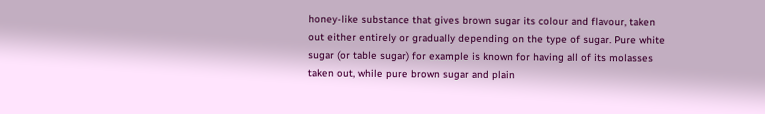honey-like substance that gives brown sugar its colour and flavour, taken out either entirely or gradually depending on the type of sugar. Pure white sugar (or table sugar) for example is known for having all of its molasses taken out, while pure brown sugar and plain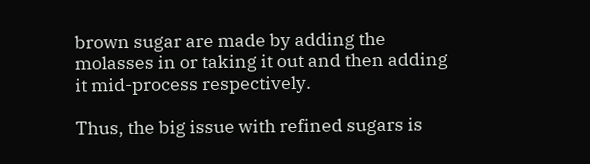brown sugar are made by adding the molasses in or taking it out and then adding it mid-process respectively.

Thus, the big issue with refined sugars is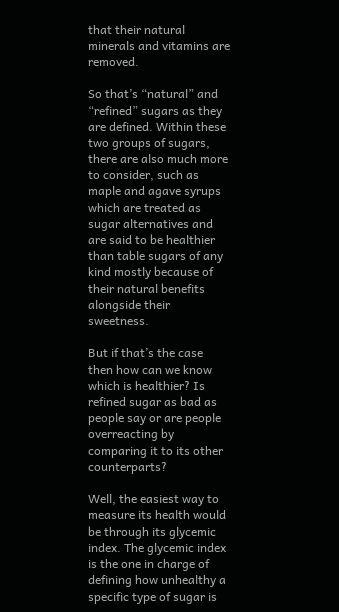that their natural minerals and vitamins are removed.

So that’s “natural” and “refined” sugars as they are defined. Within these two groups of sugars, there are also much more to consider, such as maple and agave syrups which are treated as sugar alternatives and are said to be healthier than table sugars of any kind mostly because of their natural benefits alongside their sweetness.

But if that’s the case then how can we know which is healthier? Is refined sugar as bad as people say or are people overreacting by comparing it to its other counterparts?

Well, the easiest way to measure its health would be through its glycemic index. The glycemic index is the one in charge of defining how unhealthy a specific type of sugar is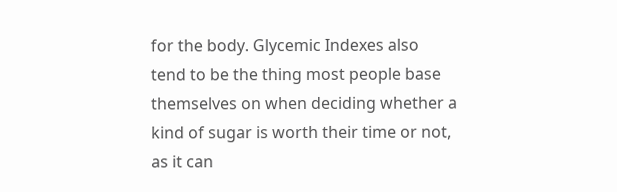for the body. Glycemic Indexes also tend to be the thing most people base themselves on when deciding whether a kind of sugar is worth their time or not, as it can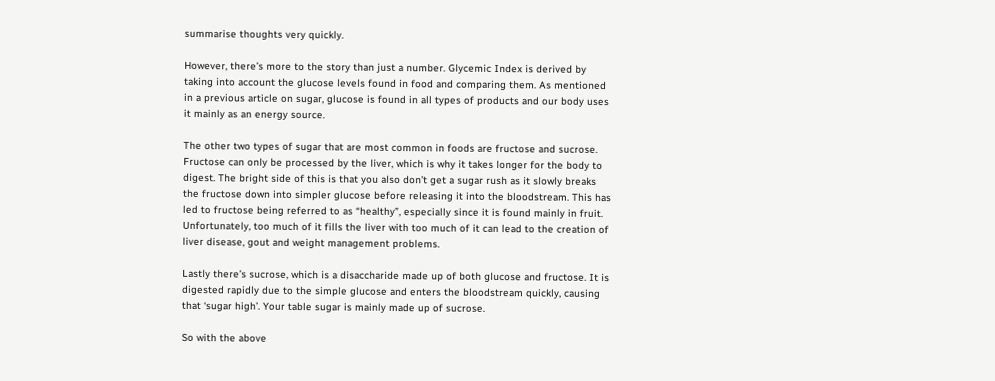summarise thoughts very quickly.

However, there’s more to the story than just a number. Glycemic Index is derived by taking into account the glucose levels found in food and comparing them. As mentioned in a previous article on sugar, glucose is found in all types of products and our body uses it mainly as an energy source.

The other two types of sugar that are most common in foods are fructose and sucrose. Fructose can only be processed by the liver, which is why it takes longer for the body to digest. The bright side of this is that you also don’t get a sugar rush as it slowly breaks the fructose down into simpler glucose before releasing it into the bloodstream. This has led to fructose being referred to as “healthy”, especially since it is found mainly in fruit. Unfortunately, too much of it fills the liver with too much of it can lead to the creation of liver disease, gout and weight management problems.

Lastly there’s sucrose, which is a disaccharide made up of both glucose and fructose. It is digested rapidly due to the simple glucose and enters the bloodstream quickly, causing that ‘sugar high’. Your table sugar is mainly made up of sucrose.

So with the above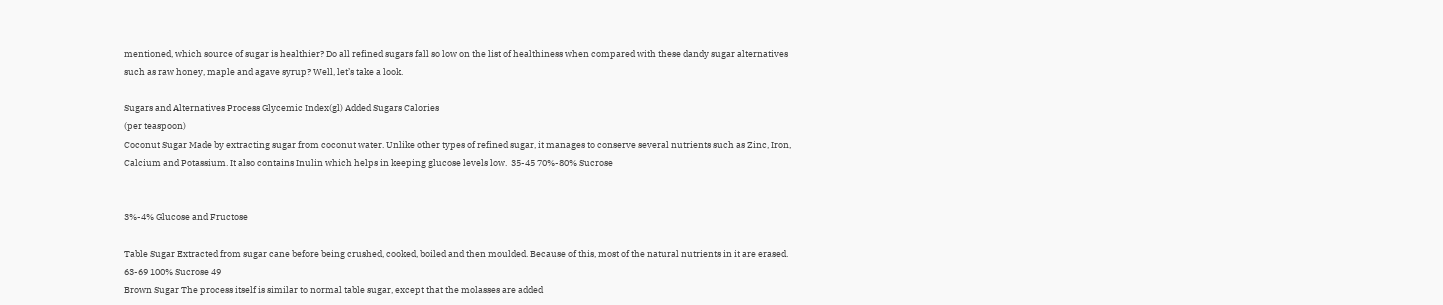mentioned, which source of sugar is healthier? Do all refined sugars fall so low on the list of healthiness when compared with these dandy sugar alternatives such as raw honey, maple and agave syrup? Well, let’s take a look.

Sugars and Alternatives Process Glycemic Index(gl) Added Sugars Calories
(per teaspoon)
Coconut Sugar Made by extracting sugar from coconut water. Unlike other types of refined sugar, it manages to conserve several nutrients such as Zinc, Iron, Calcium and Potassium. It also contains Inulin which helps in keeping glucose levels low.  35-45 70%-80% Sucrose


3%-4% Glucose and Fructose

Table Sugar Extracted from sugar cane before being crushed, cooked, boiled and then moulded. Because of this, most of the natural nutrients in it are erased.  63-69 100% Sucrose 49
Brown Sugar The process itself is similar to normal table sugar, except that the molasses are added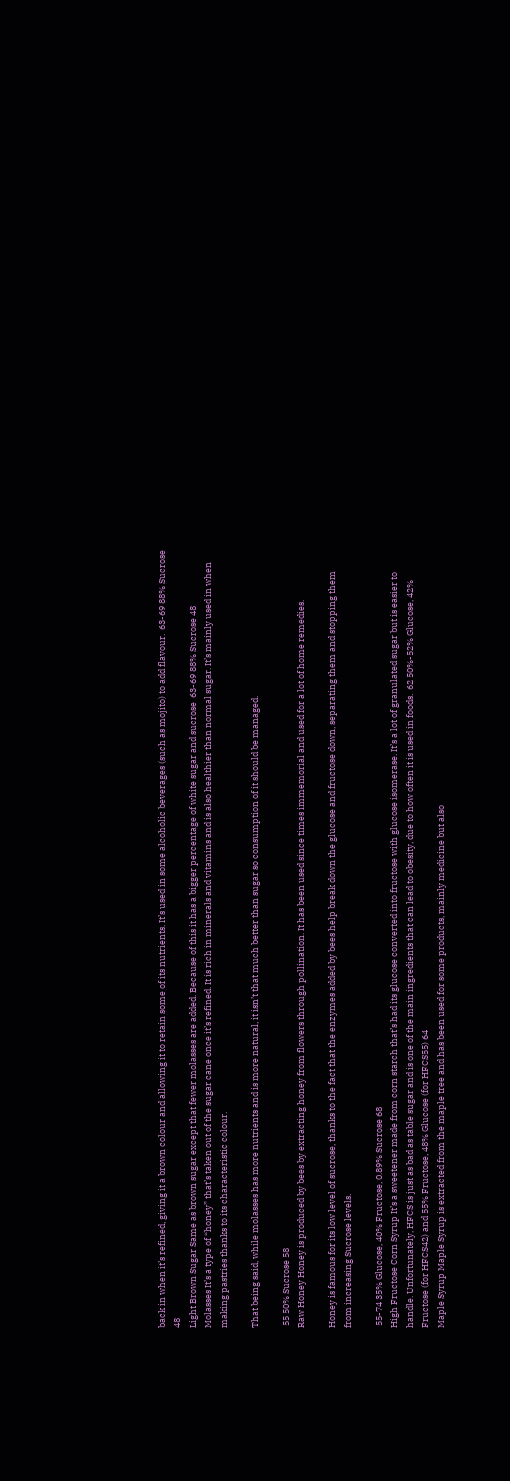back in when it’s refined, giving it a brown colour and allowing it to retain some of its nutrients. It’s used in some alcoholic beverages (such as mojito) to add flavour.  63-69 88% Sucrose 48
Light Brown Sugar Same as brown sugar except that fewer molasses are added. Because of this it has a bigger percentage of white sugar and sucrose  63-69 88% Sucrose 48
Molasses It’s a type of “honey” that’s taken out of the sugar cane once it’s refined. It is rich in minerals and vitamins and is also healthier than normal sugar. It’s mainly used in when making pastries thanks to its characteristic colour.

That being said, while molasses has more nutrients and is more natural, it isn’t that much better than sugar so consumption of it should be managed.

 55 50% Sucrose 58
Raw Honey Honey is produced by bees by extracting honey from flowers through pollination. It has been used since times immemorial and used for a lot of home remedies.

Honey is famous for its low level of sucrose, thanks to the fact that the enzymes added by bees help break down the glucose and fructose down, separating them and stopping them from increasing Sucrose levels.

 55-74 35% Glucose, 40% Fructose, 0.89% Sucrose 68
High Fructose Corn Syrup It’s a sweetener made from corn starch that’s had its glucose converted into fructose with glucose isomerase. It’s a lot of granulated sugar but is easier to handle. Unfortunately, HFCS is just as bad as table sugar and is one of the main ingredients that can lead to obesity, due to how often it is used in foods.  62 50%-52% Glucose, 42% Fructose (for HFCS42) and 55% Fructose, 48% Glucose (for HFCS55) 64
Maple Syrup Maple Syrup is extracted from the maple tree and has been used for some products, mainly medicine but also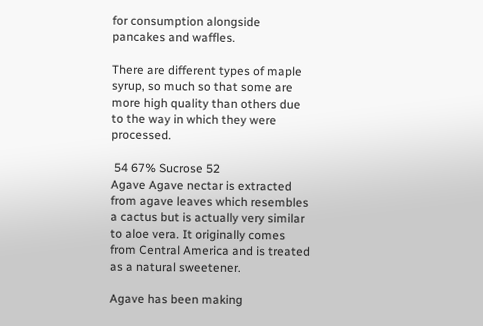for consumption alongside pancakes and waffles.

There are different types of maple syrup, so much so that some are more high quality than others due to the way in which they were processed.

 54 67% Sucrose 52
Agave Agave nectar is extracted from agave leaves which resembles a cactus but is actually very similar to aloe vera. It originally comes from Central America and is treated as a natural sweetener.

Agave has been making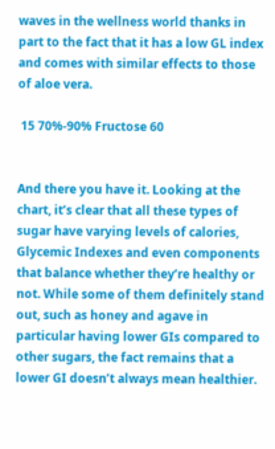waves in the wellness world thanks in part to the fact that it has a low GL index and comes with similar effects to those of aloe vera.

 15 70%-90% Fructose 60


And there you have it. Looking at the chart, it’s clear that all these types of sugar have varying levels of calories, Glycemic Indexes and even components that balance whether they’re healthy or not. While some of them definitely stand out, such as honey and agave in particular having lower GIs compared to other sugars, the fact remains that a lower GI doesn’t always mean healthier.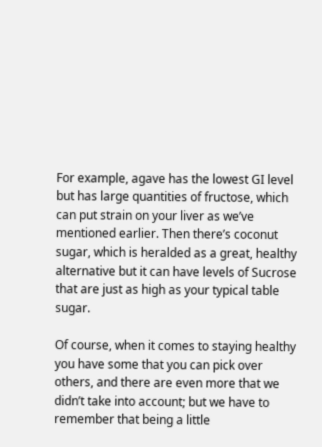For example, agave has the lowest GI level but has large quantities of fructose, which can put strain on your liver as we’ve mentioned earlier. Then there’s coconut sugar, which is heralded as a great, healthy alternative but it can have levels of Sucrose that are just as high as your typical table sugar.

Of course, when it comes to staying healthy you have some that you can pick over others, and there are even more that we didn’t take into account; but we have to remember that being a little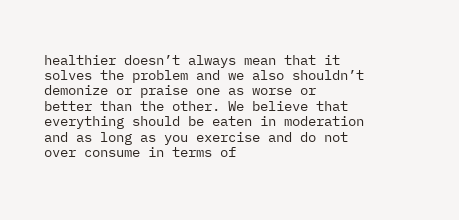healthier doesn’t always mean that it solves the problem and we also shouldn’t demonize or praise one as worse or better than the other. We believe that everything should be eaten in moderation and as long as you exercise and do not over consume in terms of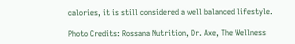calories, it is still considered a well balanced lifestyle.

Photo Credits: Rossana Nutrition, Dr. Axe, The Wellness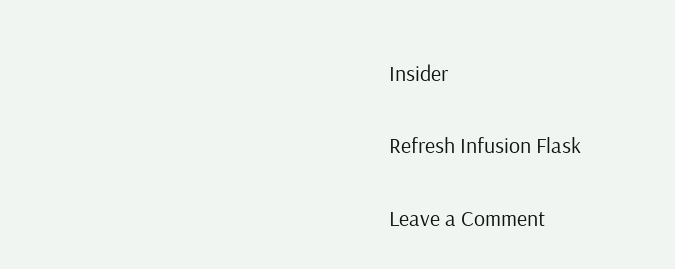Insider


Refresh Infusion Flask


Leave a Comment